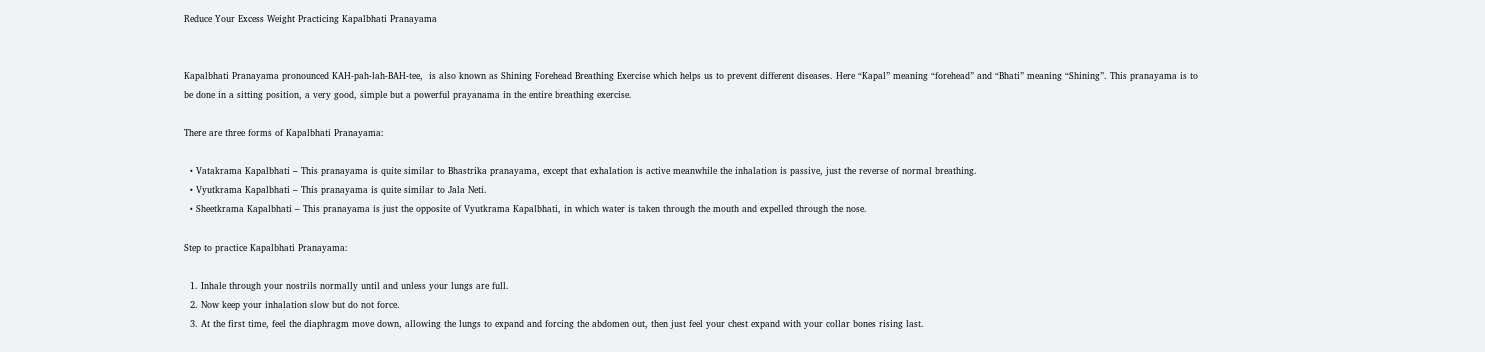Reduce Your Excess Weight Practicing Kapalbhati Pranayama


Kapalbhati Pranayama pronounced KAH-pah-lah-BAH-tee,  is also known as Shining Forehead Breathing Exercise which helps us to prevent different diseases. Here “Kapal” meaning “forehead” and “Bhati” meaning “Shining”. This pranayama is to be done in a sitting position, a very good, simple but a powerful prayanama in the entire breathing exercise.

There are three forms of Kapalbhati Pranayama:

  • Vatakrama Kapalbhati – This pranayama is quite similar to Bhastrika pranayama, except that exhalation is active meanwhile the inhalation is passive, just the reverse of normal breathing.
  • Vyutkrama Kapalbhati – This pranayama is quite similar to Jala Neti.
  • Sheetkrama Kapalbhati – This pranayama is just the opposite of Vyutkrama Kapalbhati, in which water is taken through the mouth and expelled through the nose.

Step to practice Kapalbhati Pranayama:

  1. Inhale through your nostrils normally until and unless your lungs are full.
  2. Now keep your inhalation slow but do not force.
  3. At the first time, feel the diaphragm move down, allowing the lungs to expand and forcing the abdomen out, then just feel your chest expand with your collar bones rising last.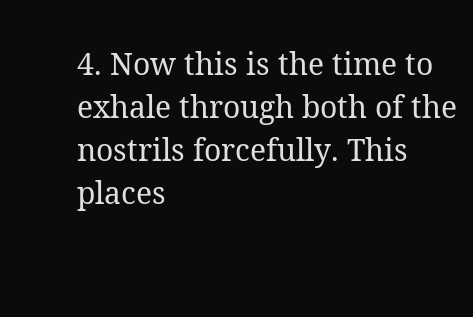4. Now this is the time to exhale through both of the nostrils forcefully. This places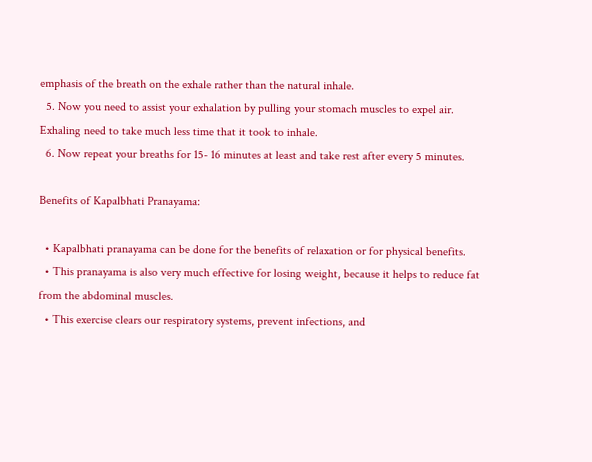emphasis of the breath on the exhale rather than the natural inhale.
  5. Now you need to assist your exhalation by pulling your stomach muscles to expel air. Exhaling need to take much less time that it took to inhale.
  6. Now repeat your breaths for 15- 16 minutes at least and take rest after every 5 minutes.

Benefits of Kapalbhati Pranayama:

  • Kapalbhati pranayama can be done for the benefits of relaxation or for physical benefits.
  • This pranayama is also very much effective for losing weight, because it helps to reduce fat from the abdominal muscles.
  • This exercise clears our respiratory systems, prevent infections, and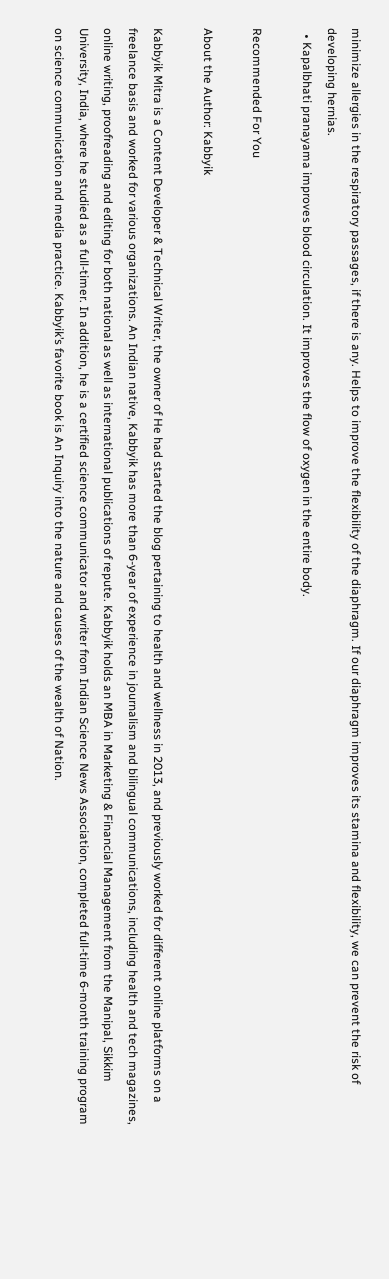minimize allergies in the respiratory passages, if there is any. Helps to improve the flexibility of the diaphragm. If our diaphragm improves its stamina and flexibility, we can prevent the risk of developing hernias.
  • Kapalbhati pranayama improves blood circulation. It improves the flow of oxygen in the entire body.

Recommended For You

About the Author: Kabbyik

Kabbyik Mitra is a Content Developer & Technical Writer, the owner of He had started the blog pertaining to health and wellness in 2013, and previously worked for different online platforms on a freelance basis and worked for various organizations. An Indian native, Kabbyik has more than 6-year of experience in journalism and bilingual communications, including health and tech magazines, online writing, proofreading and editing for both national as well as international publications of repute. Kabbyik holds an MBA in Marketing & Financial Management from the Manipal, Sikkim University, India, where he studied as a full-timer. In addition, he is a certified science communicator and writer from Indian Science News Association, completed full-time 6-month training program on science communication and media practice. Kabbyik’s favorite book is An Inquiry into the nature and causes of the wealth of Nation.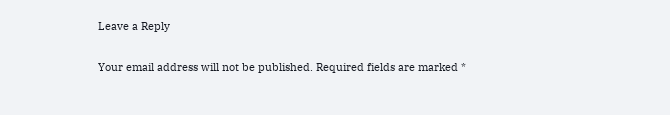Leave a Reply

Your email address will not be published. Required fields are marked *